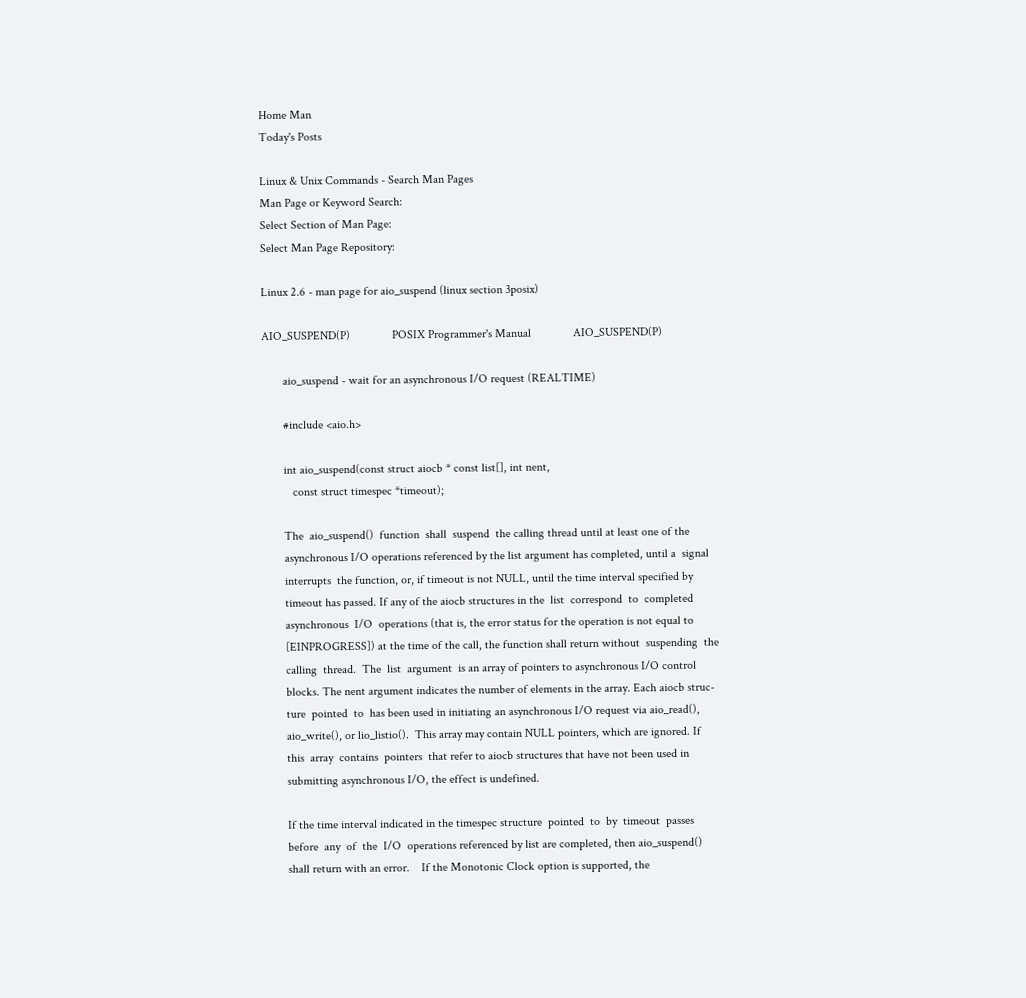Home Man
Today's Posts

Linux & Unix Commands - Search Man Pages
Man Page or Keyword Search:
Select Section of Man Page:
Select Man Page Repository:

Linux 2.6 - man page for aio_suspend (linux section 3posix)

AIO_SUSPEND(P)              POSIX Programmer's Manual              AIO_SUSPEND(P)

       aio_suspend - wait for an asynchronous I/O request (REALTIME)

       #include <aio.h>

       int aio_suspend(const struct aiocb * const list[], int nent,
          const struct timespec *timeout);

       The  aio_suspend()  function  shall  suspend  the calling thread until at least one of the
       asynchronous I/O operations referenced by the list argument has completed, until a  signal
       interrupts  the function, or, if timeout is not NULL, until the time interval specified by
       timeout has passed. If any of the aiocb structures in the  list  correspond  to  completed
       asynchronous  I/O  operations (that is, the error status for the operation is not equal to
       [EINPROGRESS]) at the time of the call, the function shall return without  suspending  the
       calling  thread.  The  list  argument  is an array of pointers to asynchronous I/O control
       blocks. The nent argument indicates the number of elements in the array. Each aiocb struc-
       ture  pointed  to  has been used in initiating an asynchronous I/O request via aio_read(),
       aio_write(), or lio_listio().  This array may contain NULL pointers, which are ignored. If
       this  array  contains  pointers  that refer to aiocb structures that have not been used in
       submitting asynchronous I/O, the effect is undefined.

       If the time interval indicated in the timespec structure  pointed  to  by  timeout  passes
       before  any  of  the  I/O  operations referenced by list are completed, then aio_suspend()
       shall return with an error.    If the Monotonic Clock option is supported, the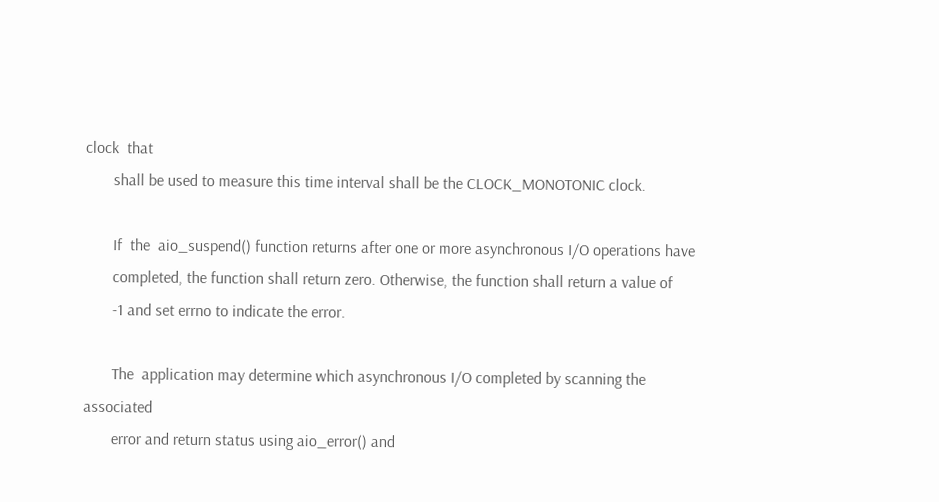clock  that
       shall be used to measure this time interval shall be the CLOCK_MONOTONIC clock.

       If  the  aio_suspend() function returns after one or more asynchronous I/O operations have
       completed, the function shall return zero. Otherwise, the function shall return a value of
       -1 and set errno to indicate the error.

       The  application may determine which asynchronous I/O completed by scanning the associated
       error and return status using aio_error() and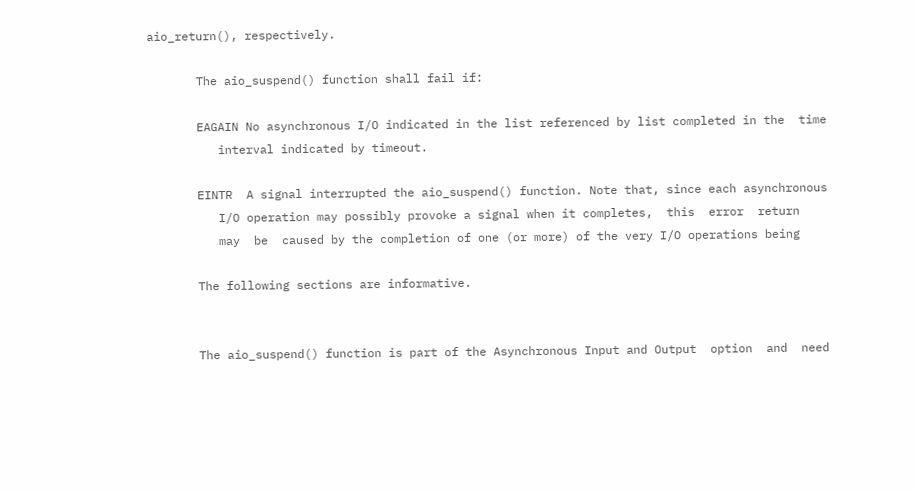aio_return(), respectively.

       The aio_suspend() function shall fail if:

       EAGAIN No asynchronous I/O indicated in the list referenced by list completed in the  time
          interval indicated by timeout.

       EINTR  A signal interrupted the aio_suspend() function. Note that, since each asynchronous
          I/O operation may possibly provoke a signal when it completes,  this  error  return
          may  be  caused by the completion of one (or more) of the very I/O operations being

       The following sections are informative.


       The aio_suspend() function is part of the Asynchronous Input and Output  option  and  need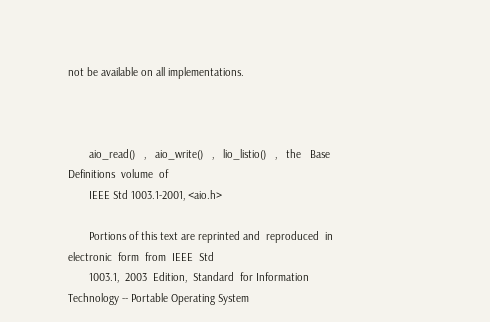not be available on all implementations.



       aio_read()   ,   aio_write()   ,   lio_listio()   ,   the   Base   Definitions  volume  of
       IEEE Std 1003.1-2001, <aio.h>

       Portions of this text are reprinted and  reproduced  in  electronic  form  from  IEEE  Std
       1003.1,  2003  Edition,  Standard  for Information Technology -- Portable Operating System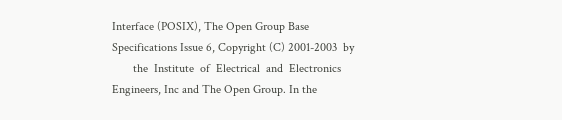Interface (POSIX), The Open Group Base Specifications Issue 6, Copyright (C) 2001-2003  by
       the  Institute  of  Electrical  and  Electronics Engineers, Inc and The Open Group. In the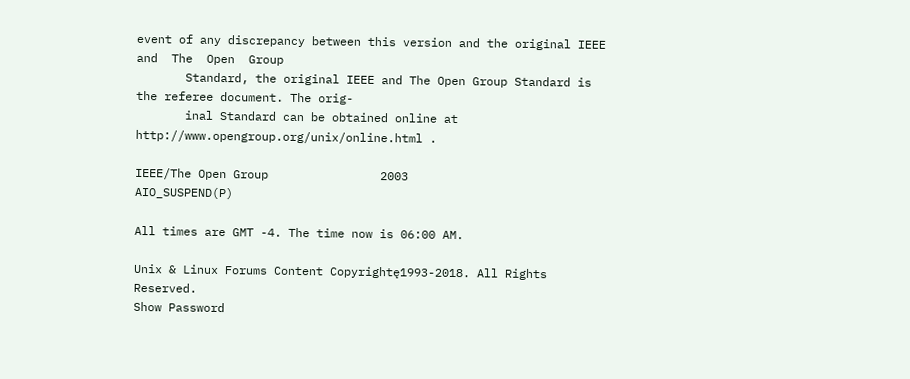event of any discrepancy between this version and the original IEEE  and  The  Open  Group
       Standard, the original IEEE and The Open Group Standard is the referee document. The orig-
       inal Standard can be obtained online at http://www.opengroup.org/unix/online.html .

IEEE/The Open Group                2003                AIO_SUSPEND(P)

All times are GMT -4. The time now is 06:00 AM.

Unix & Linux Forums Content Copyrightę1993-2018. All Rights Reserved.
Show Password